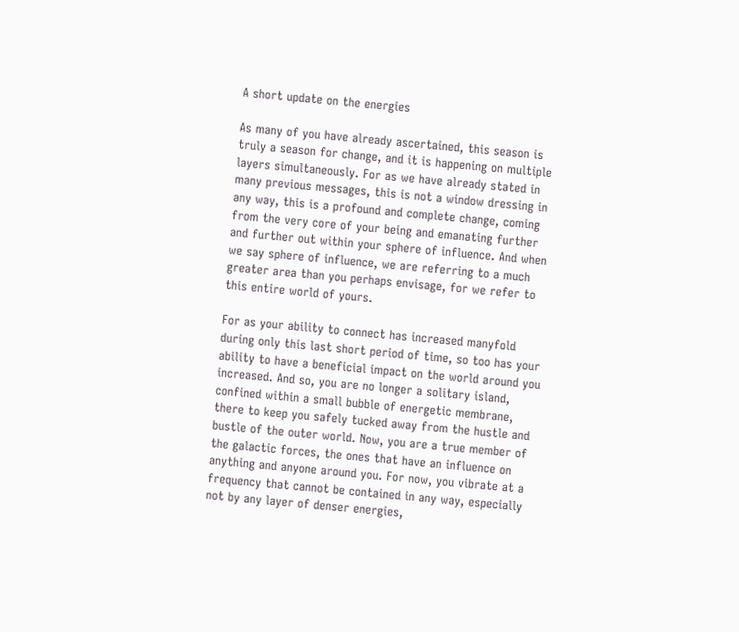A short update on the energies

As many of you have already ascertained, this season is truly a season for change, and it is happening on multiple layers simultaneously. For as we have already stated in many previous messages, this is not a window dressing in any way, this is a profound and complete change, coming from the very core of your being and emanating further and further out within your sphere of influence. And when we say sphere of influence, we are referring to a much greater area than you perhaps envisage, for we refer to this entire world of yours.

For as your ability to connect has increased manyfold during only this last short period of time, so too has your ability to have a beneficial impact on the world around you increased. And so, you are no longer a solitary island, confined within a small bubble of energetic membrane, there to keep you safely tucked away from the hustle and bustle of the outer world. Now, you are a true member of the galactic forces, the ones that have an influence on anything and anyone around you. For now, you vibrate at a frequency that cannot be contained in any way, especially not by any layer of denser energies,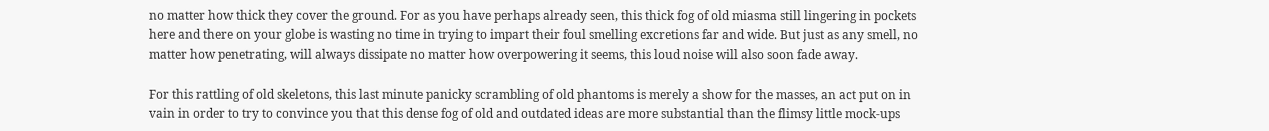no matter how thick they cover the ground. For as you have perhaps already seen, this thick fog of old miasma still lingering in pockets here and there on your globe is wasting no time in trying to impart their foul smelling excretions far and wide. But just as any smell, no matter how penetrating, will always dissipate no matter how overpowering it seems, this loud noise will also soon fade away.

For this rattling of old skeletons, this last minute panicky scrambling of old phantoms is merely a show for the masses, an act put on in vain in order to try to convince you that this dense fog of old and outdated ideas are more substantial than the flimsy little mock-ups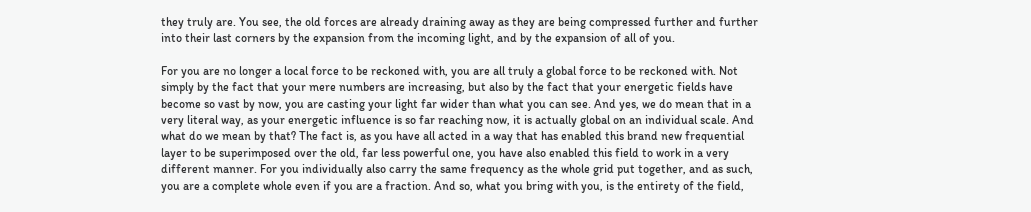they truly are. You see, the old forces are already draining away as they are being compressed further and further into their last corners by the expansion from the incoming light, and by the expansion of all of you.

For you are no longer a local force to be reckoned with, you are all truly a global force to be reckoned with. Not simply by the fact that your mere numbers are increasing, but also by the fact that your energetic fields have become so vast by now, you are casting your light far wider than what you can see. And yes, we do mean that in a very literal way, as your energetic influence is so far reaching now, it is actually global on an individual scale. And what do we mean by that? The fact is, as you have all acted in a way that has enabled this brand new frequential layer to be superimposed over the old, far less powerful one, you have also enabled this field to work in a very different manner. For you individually also carry the same frequency as the whole grid put together, and as such, you are a complete whole even if you are a fraction. And so, what you bring with you, is the entirety of the field,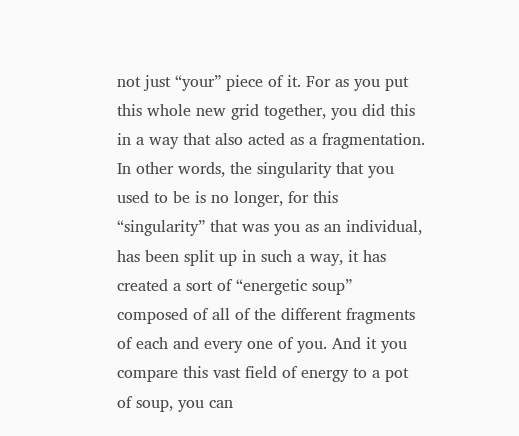not just “your” piece of it. For as you put this whole new grid together, you did this in a way that also acted as a fragmentation. In other words, the singularity that you used to be is no longer, for this “singularity” that was you as an individual, has been split up in such a way, it has created a sort of “energetic soup” composed of all of the different fragments of each and every one of you. And it you compare this vast field of energy to a pot of soup, you can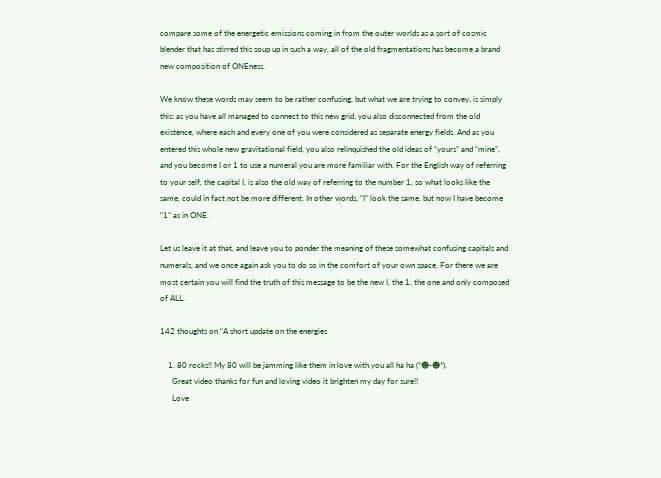compare some of the energetic emissions coming in from the outer worlds as a sort of cosmic blender that has stirred this soup up in such a way, all of the old fragmentations has become a brand new composition of ONEness.

We know these words may seem to be rather confusing, but what we are trying to convey, is simply this: as you have all managed to connect to this new grid, you also disconnected from the old existence, where each and every one of you were considered as separate energy fields. And as you entered this whole new gravitational field, you also relinquished the old ideas of “yours” and “mine”, and you become I or 1 to use a numeral you are more familiar with. For the English way of referring to your self, the capital I, is also the old way of referring to the number 1, so what looks like the same, could in fact not be more different. In other words, “I” look the same, but now I have become “1” as in ONE.

Let us leave it at that, and leave you to ponder the meaning of these somewhat confusing capitals and numerals, and we once again ask you to do so in the comfort of your own space. For there we are most certain you will find the truth of this message to be the new I, the 1, the one and only composed of ALL.

142 thoughts on “A short update on the energies

    1. 80 rocks!! My 80 will be jamming like them in love with you all ha ha (*☻-☻*).
      Great video thanks for fun and loving video it brighten my day for sure!!
      Love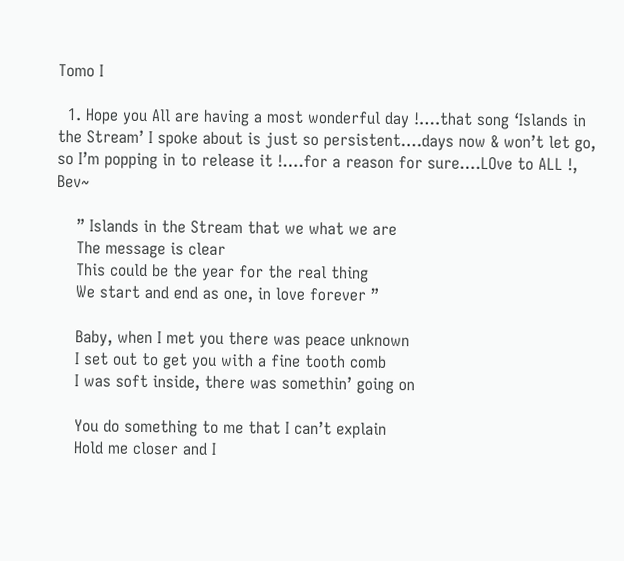Tomo I

  1. Hope you All are having a most wonderful day !….that song ‘Islands in the Stream’ I spoke about is just so persistent….days now & won’t let go, so I’m popping in to release it !….for a reason for sure….LOve to ALL !, Bev~

    ” Islands in the Stream that we what we are
    The message is clear
    This could be the year for the real thing
    We start and end as one, in love forever ”

    Baby, when I met you there was peace unknown
    I set out to get you with a fine tooth comb
    I was soft inside, there was somethin’ going on

    You do something to me that I can’t explain
    Hold me closer and I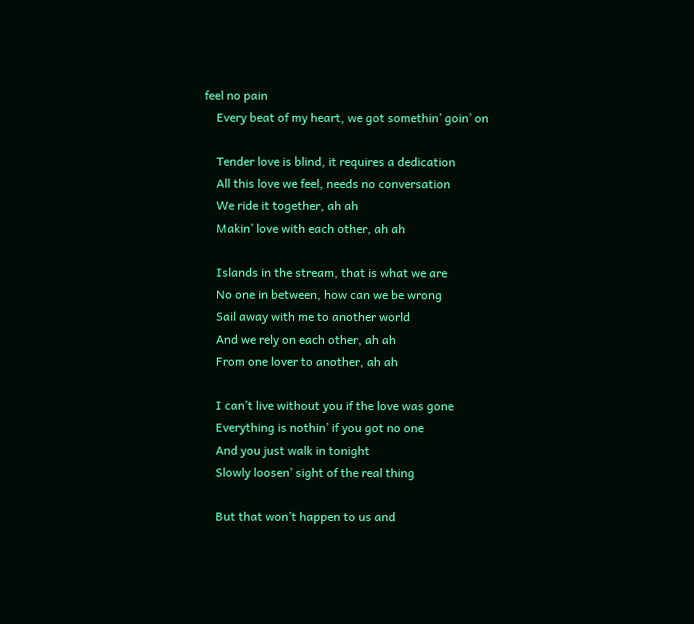feel no pain
    Every beat of my heart, we got somethin’ goin’ on

    Tender love is blind, it requires a dedication
    All this love we feel, needs no conversation
    We ride it together, ah ah
    Makin’ love with each other, ah ah

    Islands in the stream, that is what we are
    No one in between, how can we be wrong
    Sail away with me to another world
    And we rely on each other, ah ah
    From one lover to another, ah ah

    I can’t live without you if the love was gone
    Everything is nothin’ if you got no one
    And you just walk in tonight
    Slowly loosen’ sight of the real thing

    But that won’t happen to us and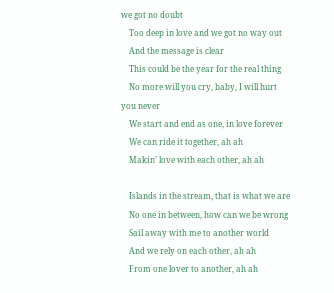we got no doubt
    Too deep in love and we got no way out
    And the message is clear
    This could be the year for the real thing
    No more will you cry, baby, I will hurt you never
    We start and end as one, in love forever
    We can ride it together, ah ah
    Makin’ love with each other, ah ah

    Islands in the stream, that is what we are
    No one in between, how can we be wrong
    Sail away with me to another world
    And we rely on each other, ah ah
    From one lover to another, ah ah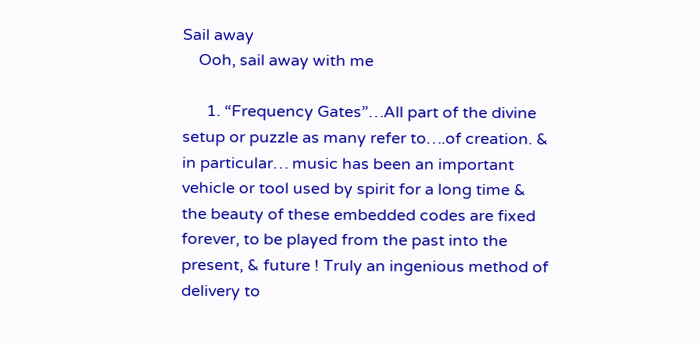Sail away
    Ooh, sail away with me

      1. “Frequency Gates”…All part of the divine setup or puzzle as many refer to….of creation. & in particular… music has been an important vehicle or tool used by spirit for a long time & the beauty of these embedded codes are fixed forever, to be played from the past into the present, & future ! Truly an ingenious method of delivery to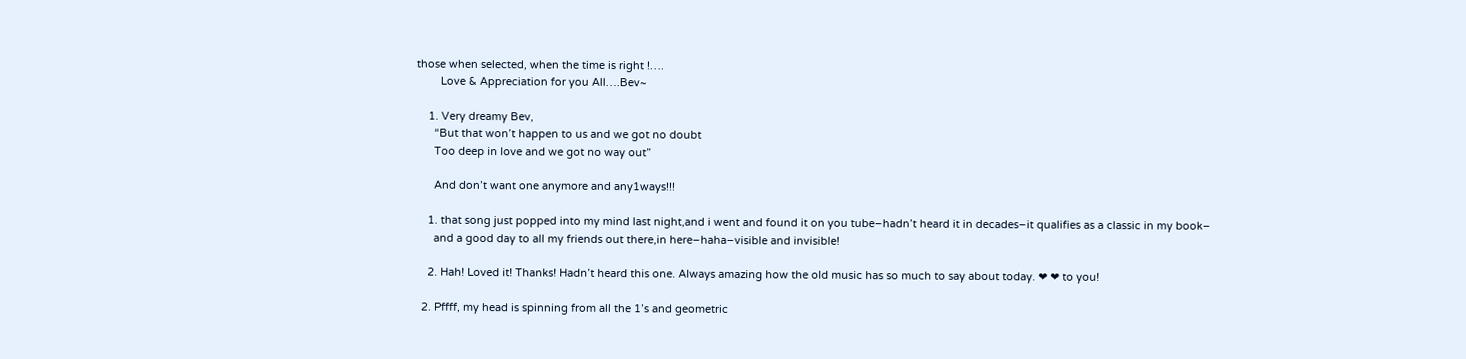those when selected, when the time is right !….
        Love & Appreciation for you All….Bev~

    1. Very dreamy Bev,
      “But that won’t happen to us and we got no doubt
      Too deep in love and we got no way out”

      And don’t want one anymore and any1ways!!!

    1. that song just popped into my mind last night,and i went and found it on you tube–hadn’t heard it in decades–it qualifies as a classic in my book–
      and a good day to all my friends out there,in here–haha–visible and invisible!

    2. Hah! Loved it! Thanks! Hadn’t heard this one. Always amazing how the old music has so much to say about today. ❤ ❤ to you!

  2. Pffff, my head is spinning from all the 1’s and geometric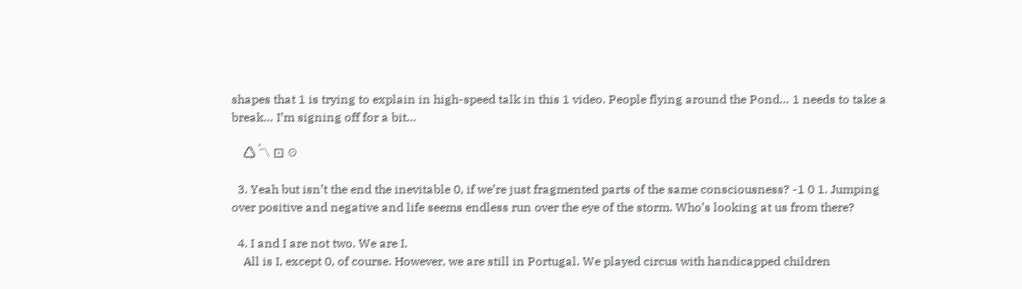shapes that 1 is trying to explain in high-speed talk in this 1 video. People flying around the Pond… 1 needs to take a break… I’m signing off for a bit…

    ♺ 〽〫 ⚀ ☉

  3. Yeah but isn’t the end the inevitable 0, if we’re just fragmented parts of the same consciousness? -1 0 1. Jumping over positive and negative and life seems endless run over the eye of the storm. Who’s looking at us from there?

  4. I and I are not two. We are I.
    All is I, except 0, of course. However, we are still in Portugal. We played circus with handicapped children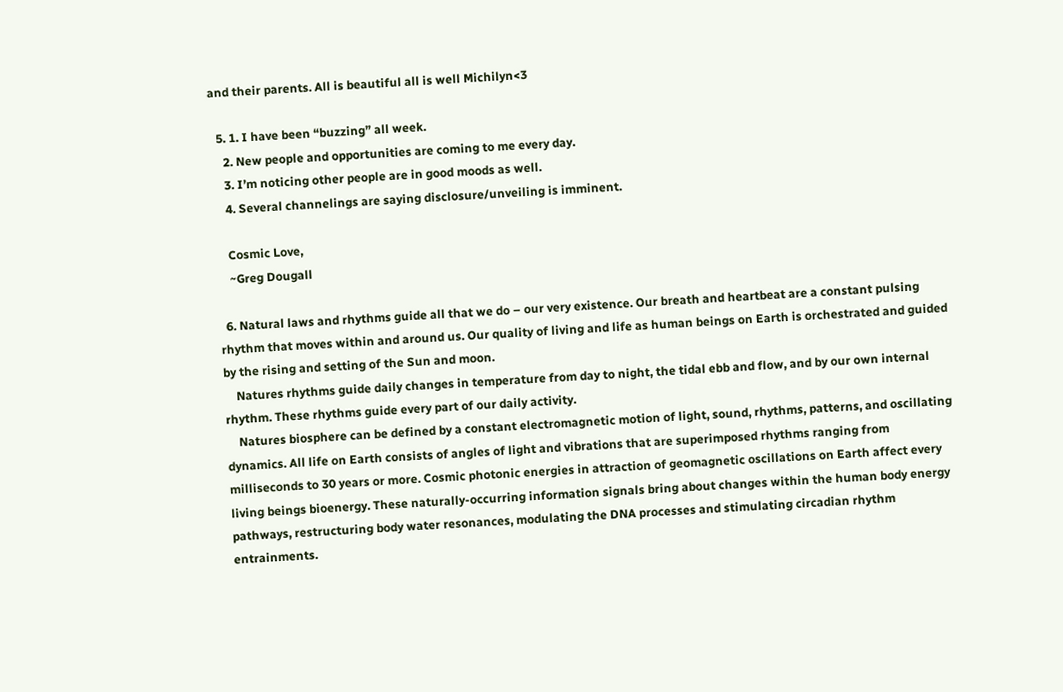and their parents. All is beautiful all is well Michilyn<3

  5. 1. I have been “buzzing” all week.
    2. New people and opportunities are coming to me every day.
    3. I’m noticing other people are in good moods as well.
    4. Several channelings are saying disclosure/unveiling is imminent.

    Cosmic Love,
    ~Greg Dougall

  6. Natural laws and rhythms guide all that we do – our very existence. Our breath and heartbeat are a constant pulsing rhythm that moves within and around us. Our quality of living and life as human beings on Earth is orchestrated and guided by the rising and setting of the Sun and moon.
    Natures rhythms guide daily changes in temperature from day to night, the tidal ebb and flow, and by our own internal rhythm. These rhythms guide every part of our daily activity.
    Natures biosphere can be defined by a constant electromagnetic motion of light, sound, rhythms, patterns, and oscillating dynamics. All life on Earth consists of angles of light and vibrations that are superimposed rhythms ranging from milliseconds to 30 years or more. Cosmic photonic energies in attraction of geomagnetic oscillations on Earth affect every living beings bioenergy. These naturally-occurring information signals bring about changes within the human body energy pathways, restructuring body water resonances, modulating the DNA processes and stimulating circadian rhythm entrainments.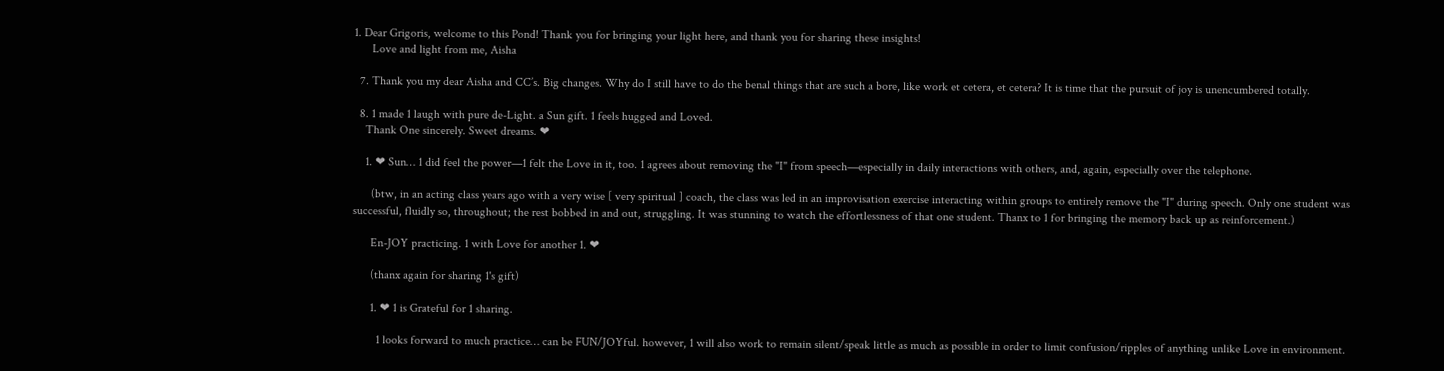1. Dear Grigoris, welcome to this Pond! Thank you for bringing your light here, and thank you for sharing these insights!
      Love and light from me, Aisha

  7. Thank you my dear Aisha and CC’s. Big changes. Why do I still have to do the benal things that are such a bore, like work et cetera, et cetera? It is time that the pursuit of joy is unencumbered totally.

  8. 1 made 1 laugh with pure de-Light. a Sun gift. 1 feels hugged and Loved.
    Thank One sincerely. Sweet dreams. ❤

    1. ❤ Sun… 1 did feel the power—1 felt the Love in it, too. 1 agrees about removing the "I" from speech—especially in daily interactions with others, and, again, especially over the telephone.

      (btw, in an acting class years ago with a very wise [ very spiritual ] coach, the class was led in an improvisation exercise interacting within groups to entirely remove the "I" during speech. Only one student was successful, fluidly so, throughout; the rest bobbed in and out, struggling. It was stunning to watch the effortlessness of that one student. Thanx to 1 for bringing the memory back up as reinforcement.)

      En-JOY practicing. 1 with Love for another 1. ❤

      (thanx again for sharing 1's gift)

      1. ❤ 1 is Grateful for 1 sharing.

        1 looks forward to much practice… can be FUN/JOYful. however, 1 will also work to remain silent/speak little as much as possible in order to limit confusion/ripples of anything unlike Love in environment.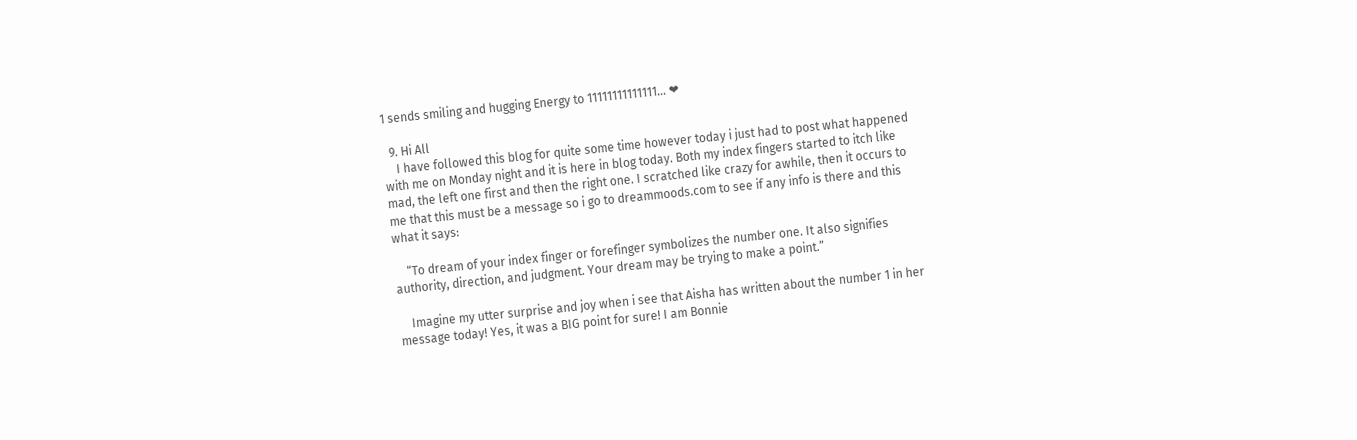1 sends smiling and hugging Energy to 11111111111111… ❤

  9. Hi All
    I have followed this blog for quite some time however today i just had to post what happened with me on Monday night and it is here in blog today. Both my index fingers started to itch like mad, the left one first and then the right one. I scratched like crazy for awhile, then it occurs to me that this must be a message so i go to dreammoods.com to see if any info is there and this what it says:

    “To dream of your index finger or forefinger symbolizes the number one. It also signifies authority, direction, and judgment. Your dream may be trying to make a point.”

    Imagine my utter surprise and joy when i see that Aisha has written about the number 1 in her message today! Yes, it was a BIG point for sure! I am Bonnie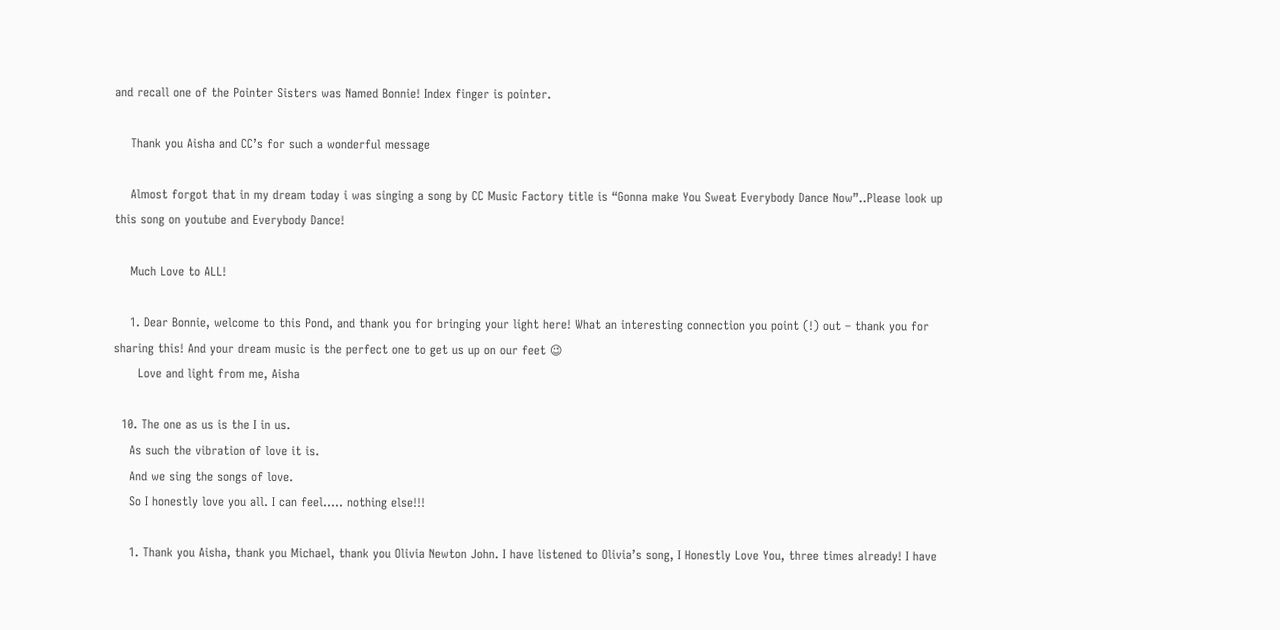and recall one of the Pointer Sisters was Named Bonnie! Index finger is pointer.

    Thank you Aisha and CC’s for such a wonderful message

    Almost forgot that in my dream today i was singing a song by CC Music Factory title is “Gonna make You Sweat Everybody Dance Now”..Please look up this song on youtube and Everybody Dance!

    Much Love to ALL!

    1. Dear Bonnie, welcome to this Pond, and thank you for bringing your light here! What an interesting connection you point (!) out – thank you for sharing this! And your dream music is the perfect one to get us up on our feet 😉
      Love and light from me, Aisha

  10. The one as us is the I in us.
    As such the vibration of love it is.
    And we sing the songs of love.
    So I honestly love you all. I can feel….. nothing else!!!

    1. Thank you Aisha, thank you Michael, thank you Olivia Newton John. I have listened to Olivia’s song, I Honestly Love You, three times already! I have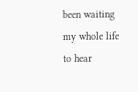been waiting my whole life to hear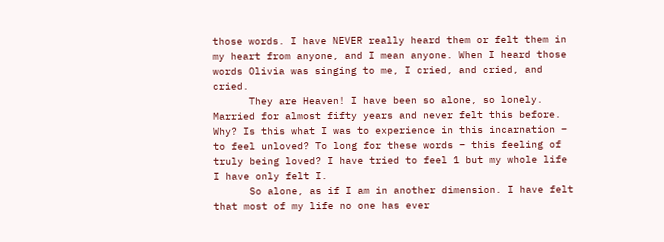those words. I have NEVER really heard them or felt them in my heart from anyone, and I mean anyone. When I heard those words Olivia was singing to me, I cried, and cried, and cried.
      They are Heaven! I have been so alone, so lonely. Married for almost fifty years and never felt this before. Why? Is this what I was to experience in this incarnation – to feel unloved? To long for these words – this feeling of truly being loved? I have tried to feel 1 but my whole life I have only felt I.
      So alone, as if I am in another dimension. I have felt that most of my life no one has ever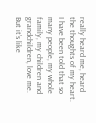really heard me, heard the thoughts of my heart. I have been told that so many people, my whole family, my children and grandchildren, love me. But it’s like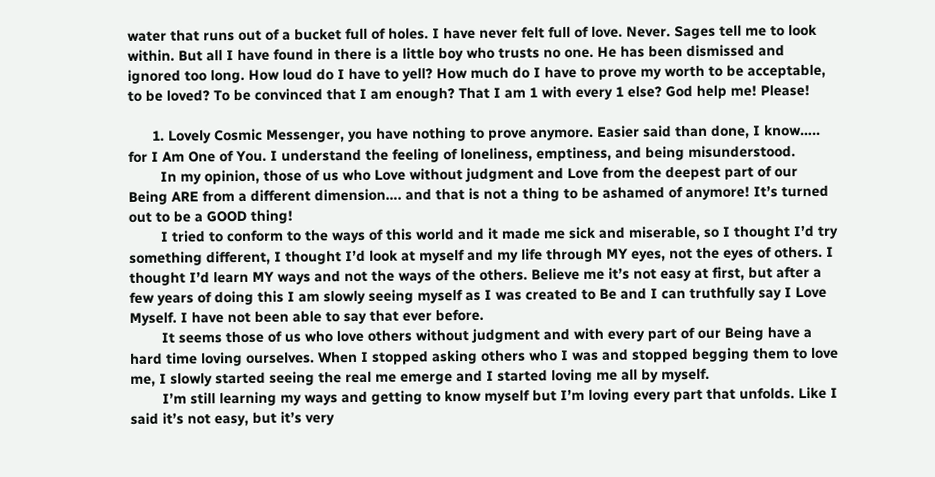water that runs out of a bucket full of holes. I have never felt full of love. Never. Sages tell me to look within. But all I have found in there is a little boy who trusts no one. He has been dismissed and ignored too long. How loud do I have to yell? How much do I have to prove my worth to be acceptable, to be loved? To be convinced that I am enough? That I am 1 with every 1 else? God help me! Please!

      1. Lovely Cosmic Messenger, you have nothing to prove anymore. Easier said than done, I know….. for I Am One of You. I understand the feeling of loneliness, emptiness, and being misunderstood.
        In my opinion, those of us who Love without judgment and Love from the deepest part of our Being ARE from a different dimension…. and that is not a thing to be ashamed of anymore! It’s turned out to be a GOOD thing!
        I tried to conform to the ways of this world and it made me sick and miserable, so I thought I’d try something different, I thought I’d look at myself and my life through MY eyes, not the eyes of others. I thought I’d learn MY ways and not the ways of the others. Believe me it’s not easy at first, but after a few years of doing this I am slowly seeing myself as I was created to Be and I can truthfully say I Love Myself. I have not been able to say that ever before.
        It seems those of us who love others without judgment and with every part of our Being have a hard time loving ourselves. When I stopped asking others who I was and stopped begging them to love me, I slowly started seeing the real me emerge and I started loving me all by myself.
        I’m still learning my ways and getting to know myself but I’m loving every part that unfolds. Like I said it’s not easy, but it’s very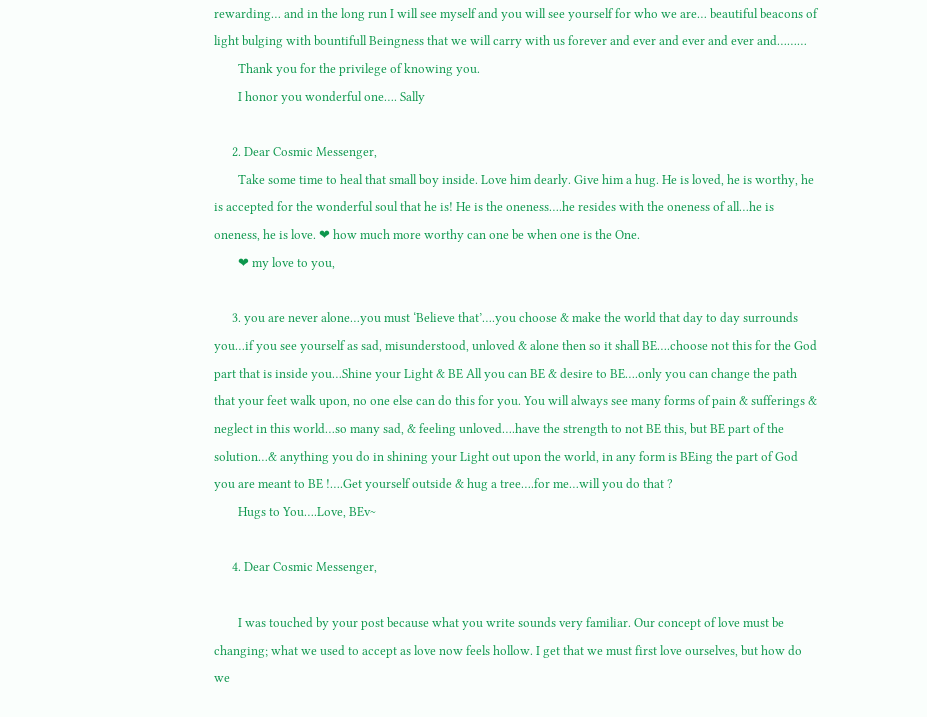rewarding… and in the long run I will see myself and you will see yourself for who we are… beautiful beacons of light bulging with bountifull Beingness that we will carry with us forever and ever and ever and ever and………
        Thank you for the privilege of knowing you.
        I honor you wonderful one…. Sally

      2. Dear Cosmic Messenger,
        Take some time to heal that small boy inside. Love him dearly. Give him a hug. He is loved, he is worthy, he is accepted for the wonderful soul that he is! He is the oneness….he resides with the oneness of all…he is oneness, he is love. ❤ how much more worthy can one be when one is the One.
        ❤ my love to you,

      3. you are never alone…you must ‘Believe that’….you choose & make the world that day to day surrounds you…if you see yourself as sad, misunderstood, unloved & alone then so it shall BE….choose not this for the God part that is inside you…Shine your Light & BE All you can BE & desire to BE….only you can change the path that your feet walk upon, no one else can do this for you. You will always see many forms of pain & sufferings & neglect in this world…so many sad, & feeling unloved….have the strength to not BE this, but BE part of the solution…& anything you do in shining your Light out upon the world, in any form is BEing the part of God you are meant to BE !….Get yourself outside & hug a tree….for me…will you do that ?
        Hugs to You….Love, BEv~

      4. Dear Cosmic Messenger,

        I was touched by your post because what you write sounds very familiar. Our concept of love must be changing; what we used to accept as love now feels hollow. I get that we must first love ourselves, but how do we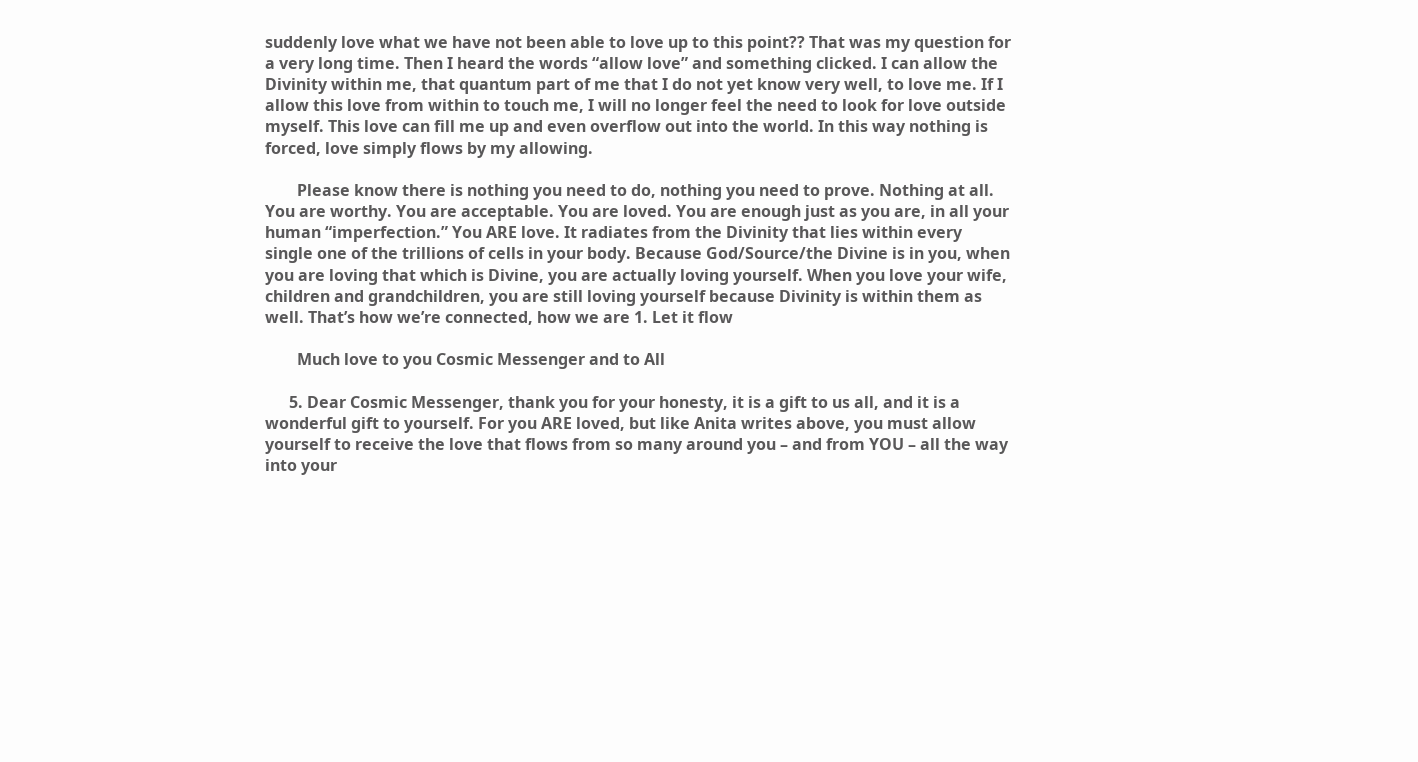suddenly love what we have not been able to love up to this point?? That was my question for a very long time. Then I heard the words “allow love” and something clicked. I can allow the Divinity within me, that quantum part of me that I do not yet know very well, to love me. If I allow this love from within to touch me, I will no longer feel the need to look for love outside myself. This love can fill me up and even overflow out into the world. In this way nothing is forced, love simply flows by my allowing.

        Please know there is nothing you need to do, nothing you need to prove. Nothing at all. You are worthy. You are acceptable. You are loved. You are enough just as you are, in all your human “imperfection.” You ARE love. It radiates from the Divinity that lies within every single one of the trillions of cells in your body. Because God/Source/the Divine is in you, when you are loving that which is Divine, you are actually loving yourself. When you love your wife, children and grandchildren, you are still loving yourself because Divinity is within them as well. That’s how we’re connected, how we are 1. Let it flow

        Much love to you Cosmic Messenger and to All

      5. Dear Cosmic Messenger, thank you for your honesty, it is a gift to us all, and it is a wonderful gift to yourself. For you ARE loved, but like Anita writes above, you must allow yourself to receive the love that flows from so many around you – and from YOU – all the way into your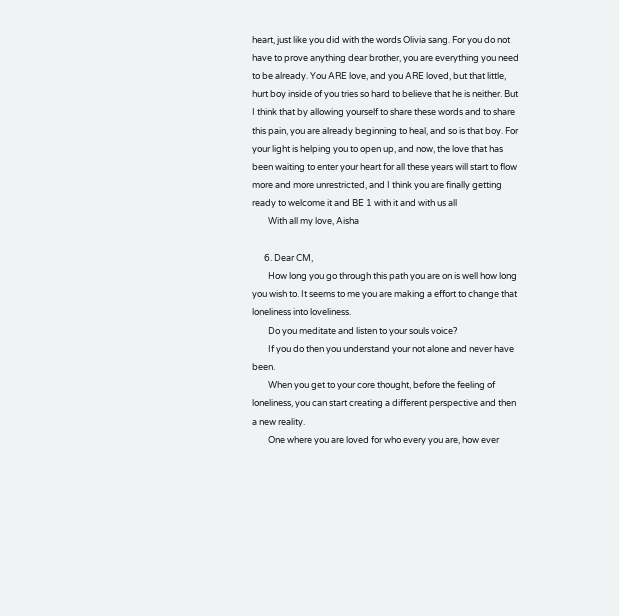heart, just like you did with the words Olivia sang. For you do not have to prove anything dear brother, you are everything you need to be already. You ARE love, and you ARE loved, but that little, hurt boy inside of you tries so hard to believe that he is neither. But I think that by allowing yourself to share these words and to share this pain, you are already beginning to heal, and so is that boy. For your light is helping you to open up, and now, the love that has been waiting to enter your heart for all these years will start to flow more and more unrestricted, and I think you are finally getting ready to welcome it and BE 1 with it and with us all
        With all my love, Aisha

      6. Dear CM,
        How long you go through this path you are on is well how long you wish to. It seems to me you are making a effort to change that loneliness into loveliness.
        Do you meditate and listen to your souls voice?
        If you do then you understand your not alone and never have been.
        When you get to your core thought, before the feeling of loneliness, you can start creating a different perspective and then a new reality.
        One where you are loved for who every you are, how ever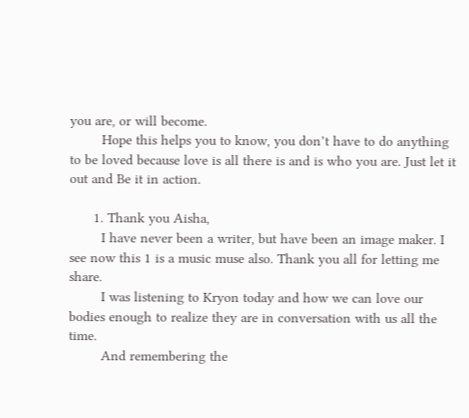you are, or will become.
        Hope this helps you to know, you don’t have to do anything to be loved because love is all there is and is who you are. Just let it out and Be it in action.

      1. Thank you Aisha,
        I have never been a writer, but have been an image maker. I see now this 1 is a music muse also. Thank you all for letting me share.
        I was listening to Kryon today and how we can love our bodies enough to realize they are in conversation with us all the time.
        And remembering the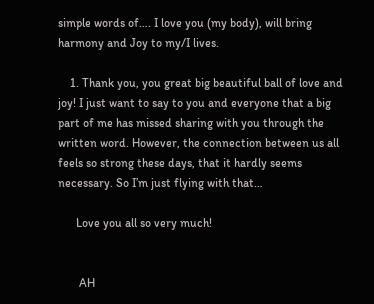simple words of…. I love you (my body), will bring harmony and Joy to my/I lives.

    1. Thank you, you great big beautiful ball of love and joy! I just want to say to you and everyone that a big part of me has missed sharing with you through the written word. However, the connection between us all feels so strong these days, that it hardly seems necessary. So I’m just flying with that…

      Love you all so very much!


       AH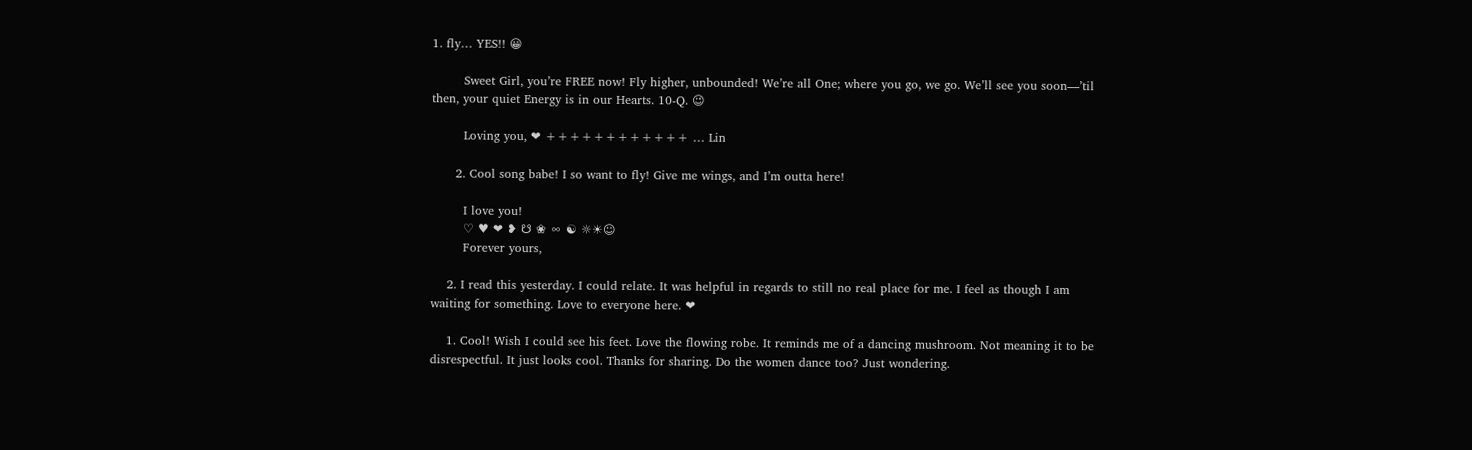1. fly… YES!! 😀

        Sweet Girl, you’re FREE now! Fly higher, unbounded! We’re all One; where you go, we go. We’ll see you soon—’til then, your quiet Energy is in our Hearts. 10-Q. 😉

        Loving you, ❤ ++++++++++++ … Lin

      2. Cool song babe! I so want to fly! Give me wings, and I’m outta here!

        I love you!
        ♡ ♥ ❤ ❥ ☋ ❀ ∞ ☯ ☼☀☺
        Forever yours,

    2. I read this yesterday. I could relate. It was helpful in regards to still no real place for me. I feel as though I am waiting for something. Love to everyone here. ❤

    1. Cool! Wish I could see his feet. Love the flowing robe. It reminds me of a dancing mushroom. Not meaning it to be disrespectful. It just looks cool. Thanks for sharing. Do the women dance too? Just wondering.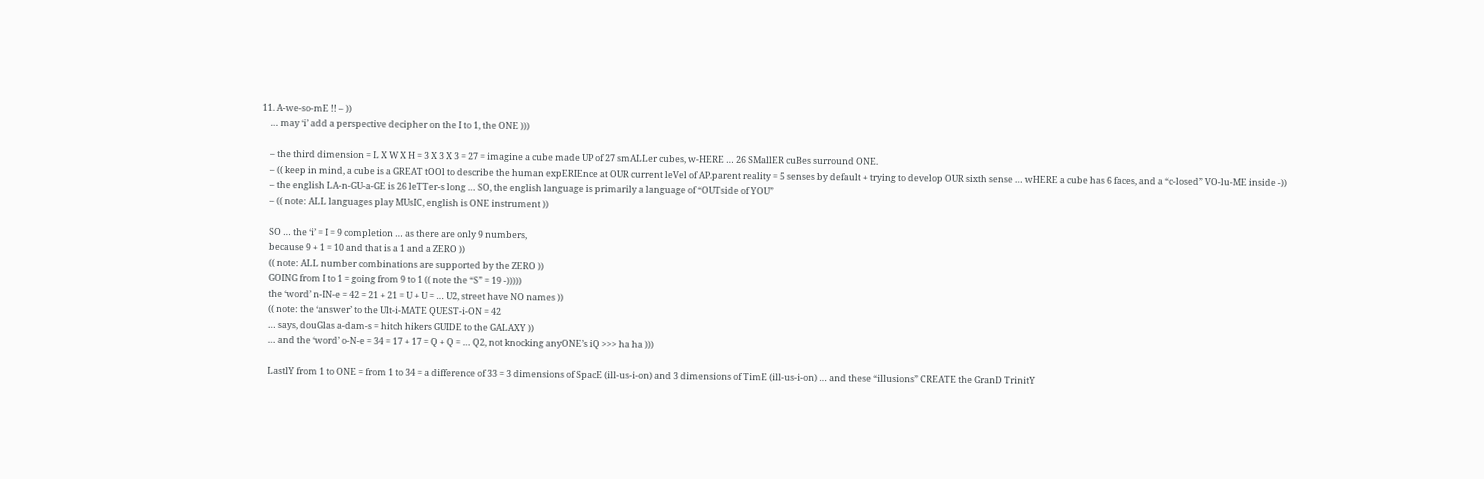11. A-we-so-mE !! – ))
    … may ‘i’ add a perspective decipher on the I to 1, the ONE )))

    – the third dimension = L X W X H = 3 X 3 X 3 = 27 = imagine a cube made UP of 27 smALLer cubes, w-HERE … 26 SMallER cuBes surround ONE.
    – (( keep in mind, a cube is a GREAT tOOl to describe the human expERIEnce at OUR current leVel of AP.parent reality = 5 senses by default + trying to develop OUR sixth sense … wHERE a cube has 6 faces, and a “c-losed” VO-lu-ME inside -))
    – the english LA-n-GU-a-GE is 26 leTTer-s long … SO, the english language is primarily a language of “OUTside of YOU”
    – (( note: ALL languages play MUsIC, english is ONE instrument ))

    SO … the ‘i’ = I = 9 completion … as there are only 9 numbers,
    because 9 + 1 = 10 and that is a 1 and a ZERO ))
    (( note: ALL number combinations are supported by the ZERO ))
    GOING from I to 1 = going from 9 to 1 (( note the “S” = 19 -)))))
    the ‘word’ n-IN-e = 42 = 21 + 21 = U + U = … U2, street have NO names ))
    (( note: the ‘answer’ to the Ult-i-MATE QUEST-i-ON = 42
    … says, douGlas a-dam-s = hitch hikers GUIDE to the GALAXY ))
    … and the ‘word’ o-N-e = 34 = 17 + 17 = Q + Q = … Q2, not knocking anyONE’s iQ >>> ha ha )))

    LastlY from 1 to ONE = from 1 to 34 = a difference of 33 = 3 dimensions of SpacE (ill-us-i-on) and 3 dimensions of TimE (ill-us-i-on) … and these “illusions” CREATE the GranD TrinitY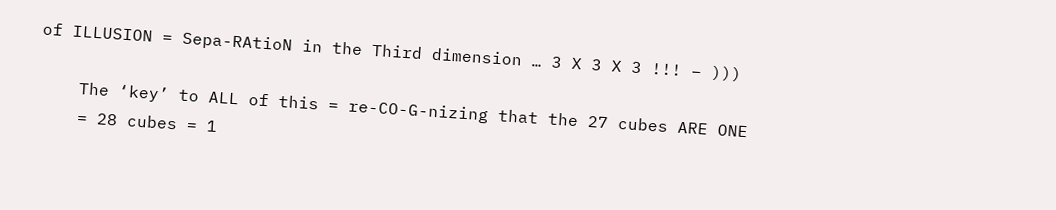of ILLUSION = Sepa-RAtioN in the Third dimension … 3 X 3 X 3 !!! – )))

    The ‘key’ to ALL of this = re-CO-G-nizing that the 27 cubes ARE ONE
    = 28 cubes = 1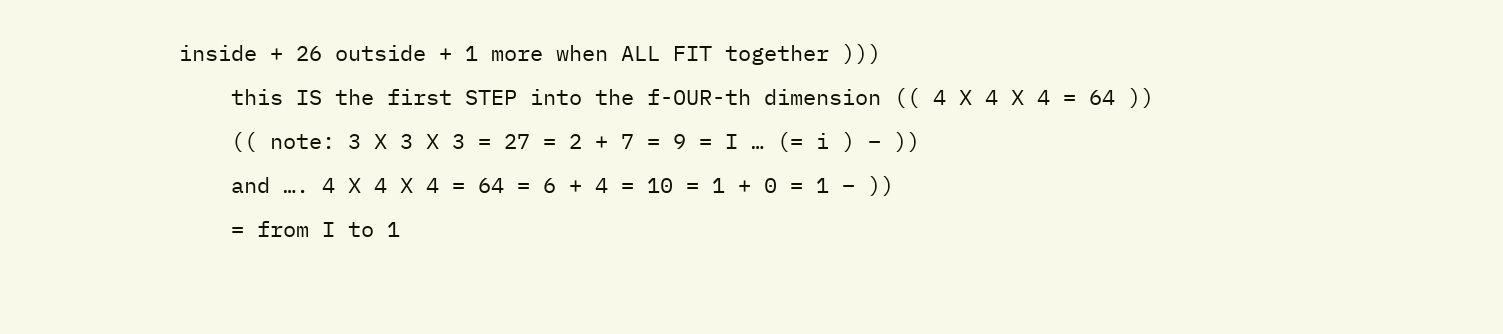inside + 26 outside + 1 more when ALL FIT together )))
    this IS the first STEP into the f-OUR-th dimension (( 4 X 4 X 4 = 64 ))
    (( note: 3 X 3 X 3 = 27 = 2 + 7 = 9 = I … (= i ) – ))
    and …. 4 X 4 X 4 = 64 = 6 + 4 = 10 = 1 + 0 = 1 – ))
    = from I to 1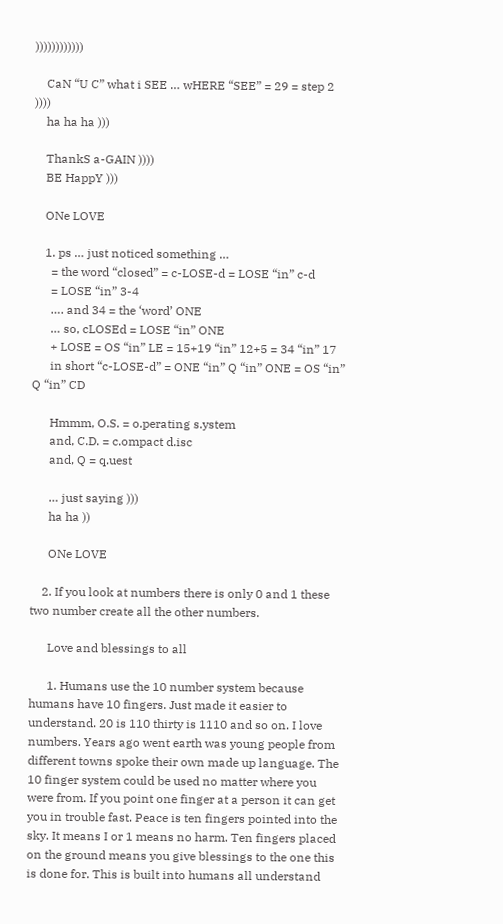))))))))))))

    CaN “U C” what i SEE … wHERE “SEE” = 29 = step 2 ))))
    ha ha ha )))

    ThankS a-GAIN ))))
    BE HappY )))

    ONe LOVE

    1. ps … just noticed something …
      = the word “closed” = c-LOSE-d = LOSE “in” c-d
      = LOSE “in” 3-4
      …. and 34 = the ‘word’ ONE
      … so, cLOSEd = LOSE “in” ONE
      + LOSE = OS “in” LE = 15+19 “in” 12+5 = 34 “in” 17
      in short “c-LOSE-d” = ONE “in” Q “in” ONE = OS “in” Q “in” CD

      Hmmm, O.S. = o.perating s.ystem
      and, C.D. = c.ompact d.isc
      and, Q = q.uest

      … just saying )))
      ha ha ))

      ONe LOVE

    2. If you look at numbers there is only 0 and 1 these two number create all the other numbers.

      Love and blessings to all

      1. Humans use the 10 number system because humans have 10 fingers. Just made it easier to understand. 20 is 110 thirty is 1110 and so on. I love numbers. Years ago went earth was young people from different towns spoke their own made up language. The 10 finger system could be used no matter where you were from. If you point one finger at a person it can get you in trouble fast. Peace is ten fingers pointed into the sky. It means I or 1 means no harm. Ten fingers placed on the ground means you give blessings to the one this is done for. This is built into humans all understand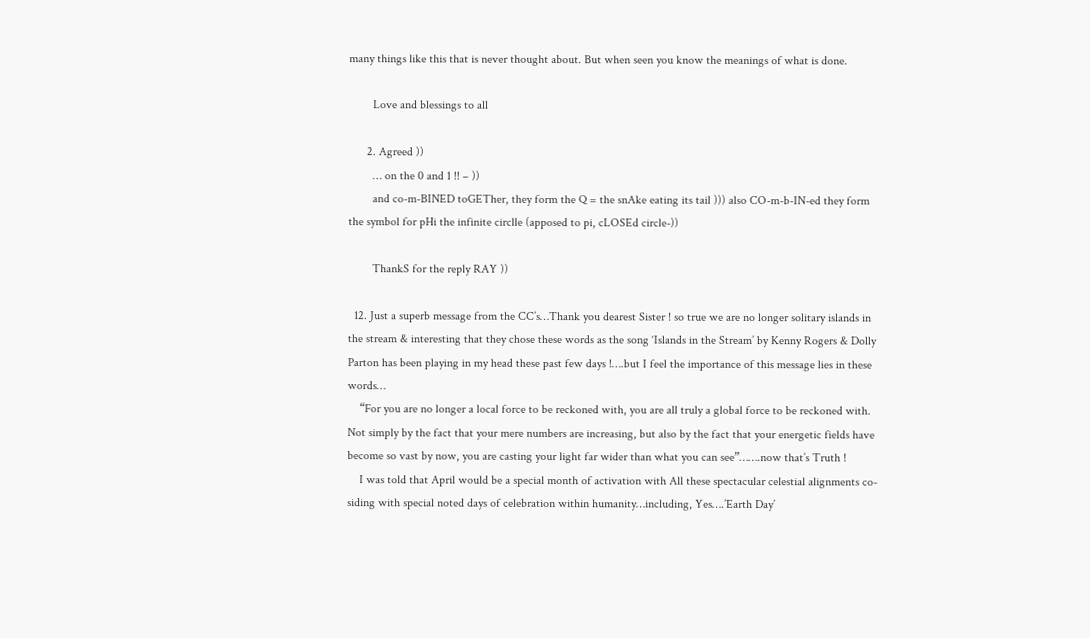many things like this that is never thought about. But when seen you know the meanings of what is done.

        Love and blessings to all

      2. Agreed ))
        … on the 0 and 1 !! – ))
        and co-m-BINED toGETher, they form the Q = the snAke eating its tail ))) also CO-m-b-IN-ed they form the symbol for pHi the infinite circlle (apposed to pi, cLOSEd circle-))

        ThankS for the reply RAY ))

  12. Just a superb message from the CC’s…Thank you dearest Sister ! so true we are no longer solitary islands in the stream & interesting that they chose these words as the song ‘Islands in the Stream’ by Kenny Rogers & Dolly Parton has been playing in my head these past few days !….but I feel the importance of this message lies in these words…
    “For you are no longer a local force to be reckoned with, you are all truly a global force to be reckoned with. Not simply by the fact that your mere numbers are increasing, but also by the fact that your energetic fields have become so vast by now, you are casting your light far wider than what you can see”…….now that’s Truth !
    I was told that April would be a special month of activation with All these spectacular celestial alignments co-siding with special noted days of celebration within humanity…including, Yes….’Earth Day’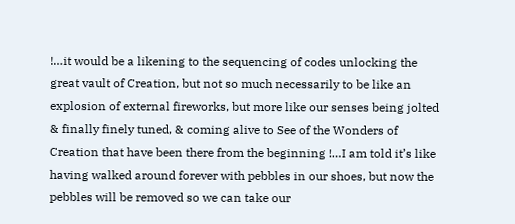!…it would be a likening to the sequencing of codes unlocking the great vault of Creation, but not so much necessarily to be like an explosion of external fireworks, but more like our senses being jolted & finally finely tuned, & coming alive to See of the Wonders of Creation that have been there from the beginning !…I am told it’s like having walked around forever with pebbles in our shoes, but now the pebbles will be removed so we can take our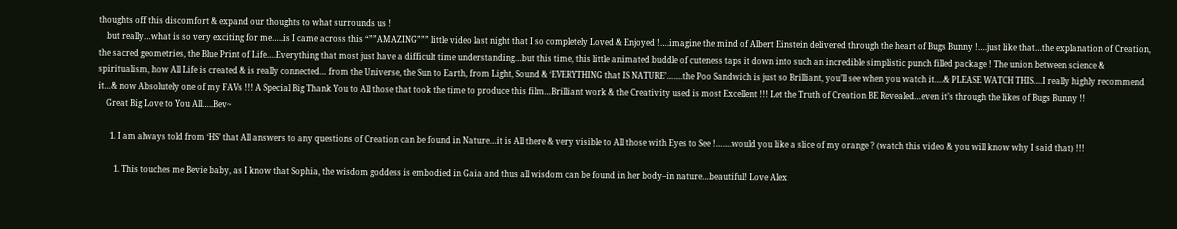thoughts off this discomfort & expand our thoughts to what surrounds us !
    but really…what is so very exciting for me…..is I came across this “””AMAZING””” little video last night that I so completely Loved & Enjoyed !….imagine the mind of Albert Einstein delivered through the heart of Bugs Bunny !….just like that…the explanation of Creation, the sacred geometries, the Blue Print of Life….Everything that most just have a difficult time understanding…but this time, this little animated buddle of cuteness taps it down into such an incredible simplistic punch filled package ! The union between science & spiritualism, how All Life is created & is really connected… from the Universe, the Sun to Earth, from Light, Sound & ‘EVERYTHING that IS NATURE’…….the Poo Sandwich is just so Brilliant, you’ll see when you watch it….& PLEASE WATCH THIS….I really highly recommend it…& now Absolutely one of my FAVs !!! A Special Big Thank You to All those that took the time to produce this film…Brilliant work & the Creativity used is most Excellent !!! Let the Truth of Creation BE Revealed…even it’s through the likes of Bugs Bunny !!
    Great Big Love to You All…..Bev~

      1. I am always told from ‘HS’ that All answers to any questions of Creation can be found in Nature…it is All there & very visible to All those with Eyes to See !…….would you like a slice of my orange ? (watch this video & you will know why I said that) !!!

        1. This touches me Bevie baby, as I know that Sophia, the wisdom goddess is embodied in Gaia and thus all wisdom can be found in her body–in nature…beautiful! Love Alex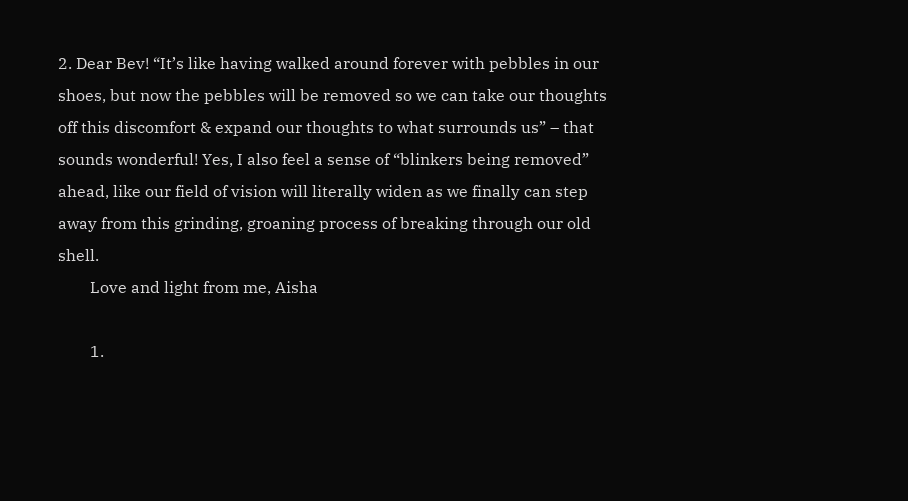2. Dear Bev! “It’s like having walked around forever with pebbles in our shoes, but now the pebbles will be removed so we can take our thoughts off this discomfort & expand our thoughts to what surrounds us” – that sounds wonderful! Yes, I also feel a sense of “blinkers being removed” ahead, like our field of vision will literally widen as we finally can step away from this grinding, groaning process of breaking through our old shell.
        Love and light from me, Aisha

        1.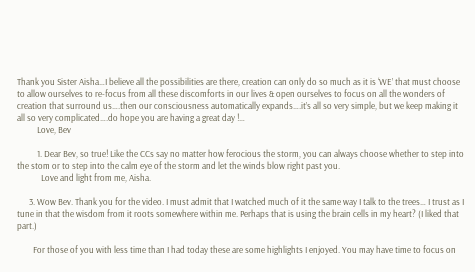Thank you Sister Aisha…I believe all the possibilities are there, creation can only do so much as it is ‘WE’ that must choose to allow ourselves to re-focus from all these discomforts in our lives & open ourselves to focus on all the wonders of creation that surround us….then our consciousness automatically expands….it’s all so very simple, but we keep making it all so very complicated….do hope you are having a great day !…
          Love, Bev

          1. Dear Bev, so true! Like the CCs say no matter how ferocious the storm, you can always choose whether to step into the stom or to step into the calm eye of the storm and let the winds blow right past you.
            Love and light from me, Aisha.

      3. Wow Bev. Thank you for the video. I must admit that I watched much of it the same way I talk to the trees… I trust as I tune in that the wisdom from it roots somewhere within me. Perhaps that is using the brain cells in my heart? (I liked that part.)

        For those of you with less time than I had today these are some highlights I enjoyed. You may have time to focus on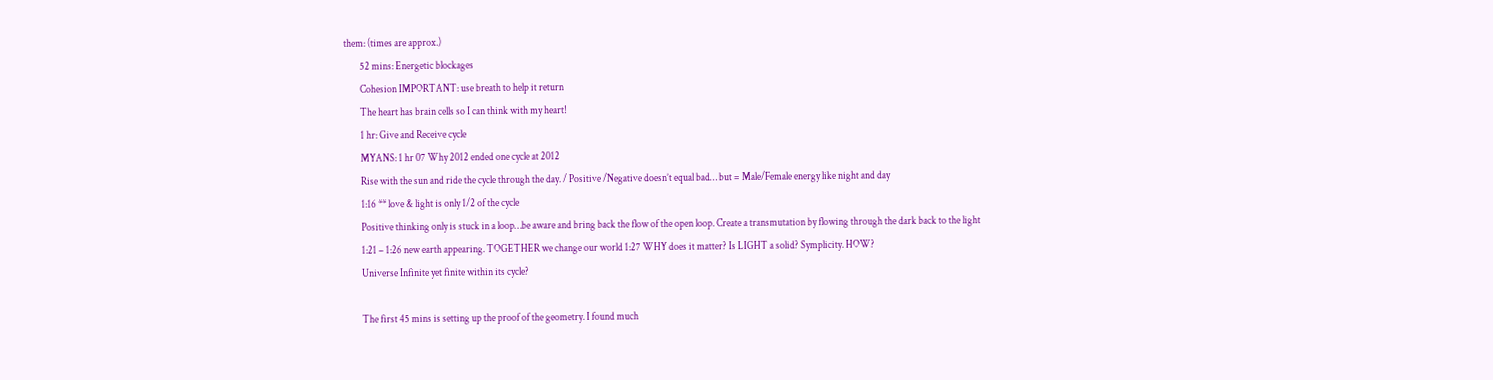them: (times are approx.)
        52 mins: Energetic blockages
        Cohesion IMPORTANT: use breath to help it return
        The heart has brain cells so I can think with my heart!
        1 hr: Give and Receive cycle
        MYANS: 1 hr 07 Why 2012 ended one cycle at 2012
        Rise with the sun and ride the cycle through the day. / Positive /Negative doesn’t equal bad… but = Male/Female energy like night and day
        1:16 ** love & light is only 1/2 of the cycle
        Positive thinking only is stuck in a loop…be aware and bring back the flow of the open loop. Create a transmutation by flowing through the dark back to the light
        1:21 – 1:26 new earth appearing. TOGETHER we change our world 1:27 WHY does it matter? Is LIGHT a solid? Symplicity. HOW?
        Universe Infinite yet finite within its cycle?

        The first 45 mins is setting up the proof of the geometry. I found much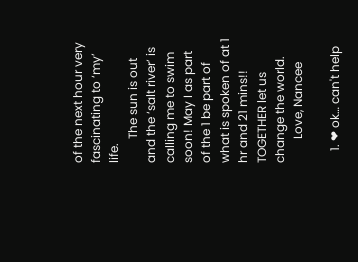of the next hour very fascinating to ‘my’ life.
        The sun is out and the ‘salt river’ is calling me to swim soon! May I as part of the 1 be part of what is spoken of at 1 hr and 21 mins!! TOGETHER let us change the world.
        Love, Nancee

    1. ❤ ok… can't help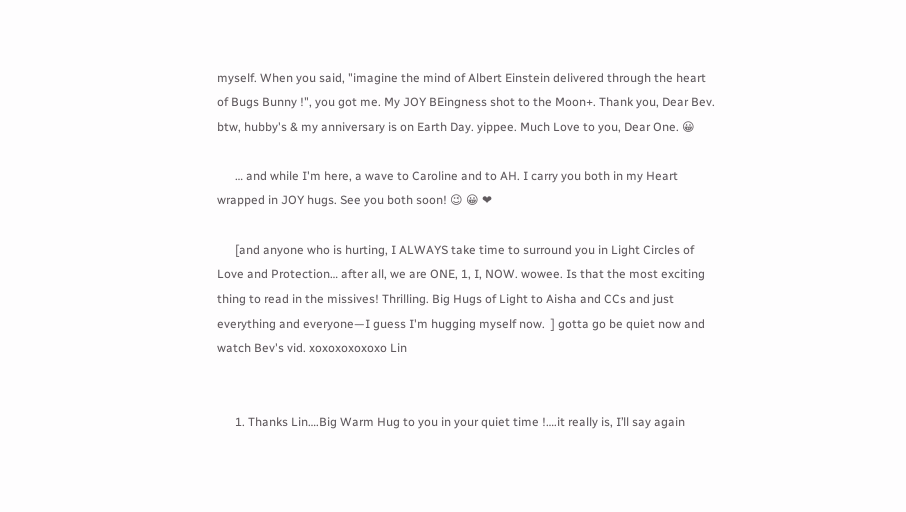myself. When you said, "imagine the mind of Albert Einstein delivered through the heart of Bugs Bunny !", you got me. My JOY BEingness shot to the Moon+. Thank you, Dear Bev. btw, hubby's & my anniversary is on Earth Day. yippee. Much Love to you, Dear One. 😀

      … and while I'm here, a wave to Caroline and to AH. I carry you both in my Heart wrapped in JOY hugs. See you both soon! 😉 😀 ❤

      [and anyone who is hurting, I ALWAYS take time to surround you in Light Circles of Love and Protection… after all, we are ONE, 1, I, NOW. wowee. Is that the most exciting thing to read in the missives! Thrilling. Big Hugs of Light to Aisha and CCs and just everything and everyone—I guess I'm hugging myself now.  ] gotta go be quiet now and watch Bev's vid. xoxoxoxoxoxo Lin


      1. Thanks Lin….Big Warm Hug to you in your quiet time !….it really is, I’ll say again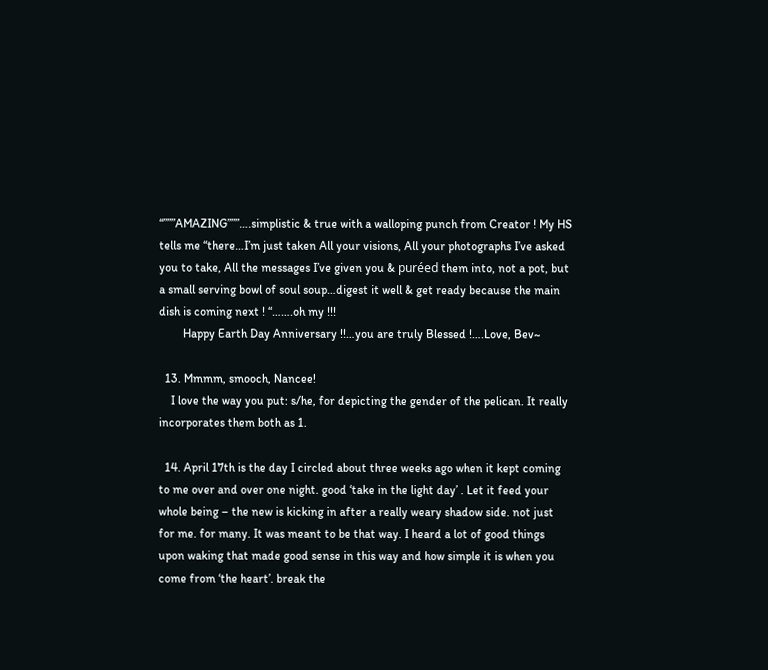“”””AMAZING”””….simplistic & true with a walloping punch from Creator ! My HS tells me “there…I’m just taken All your visions, All your photographs I’ve asked you to take, All the messages I’ve given you & puréed them into, not a pot, but a small serving bowl of soul soup…digest it well & get ready because the main dish is coming next ! “…….oh my !!!
        Happy Earth Day Anniversary !!…you are truly Blessed !….Love, Bev~

  13. Mmmm, smooch, Nancee!
    I love the way you put: s/he, for depicting the gender of the pelican. It really incorporates them both as 1.

  14. April 17th is the day I circled about three weeks ago when it kept coming to me over and over one night. good ‘take in the light day’ . Let it feed your whole being – the new is kicking in after a really weary shadow side. not just for me. for many. It was meant to be that way. I heard a lot of good things upon waking that made good sense in this way and how simple it is when you come from ‘the heart’. break the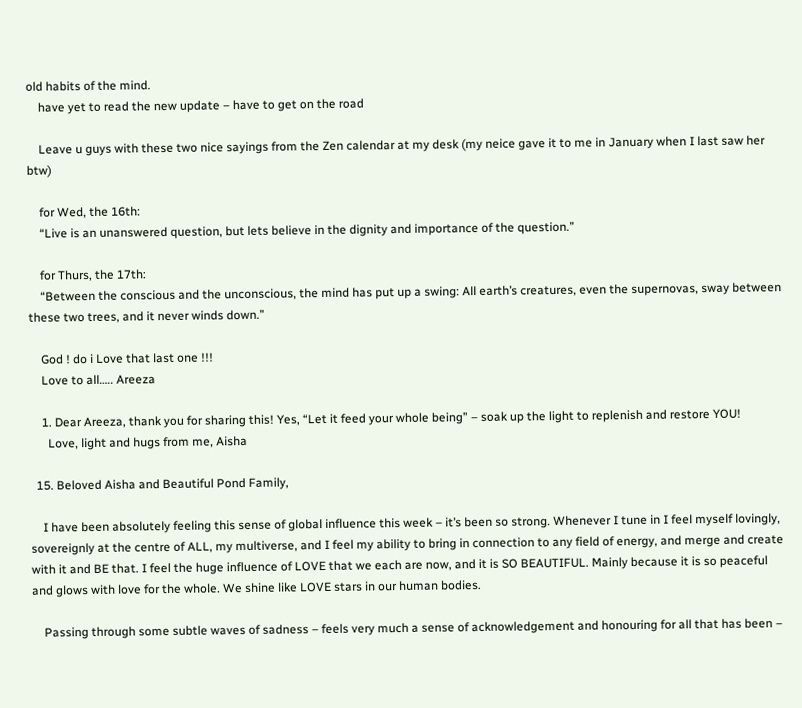old habits of the mind.
    have yet to read the new update – have to get on the road

    Leave u guys with these two nice sayings from the Zen calendar at my desk (my neice gave it to me in January when I last saw her btw)

    for Wed, the 16th:
    “Live is an unanswered question, but lets believe in the dignity and importance of the question.”

    for Thurs, the 17th:
    “Between the conscious and the unconscious, the mind has put up a swing: All earth’s creatures, even the supernovas, sway between these two trees, and it never winds down.”

    God ! do i Love that last one !!!
    Love to all….. Areeza

    1. Dear Areeza, thank you for sharing this! Yes, “Let it feed your whole being” – soak up the light to replenish and restore YOU!
      Love, light and hugs from me, Aisha

  15. Beloved Aisha and Beautiful Pond Family,

    I have been absolutely feeling this sense of global influence this week – it’s been so strong. Whenever I tune in I feel myself lovingly, sovereignly at the centre of ALL, my multiverse, and I feel my ability to bring in connection to any field of energy, and merge and create with it and BE that. I feel the huge influence of LOVE that we each are now, and it is SO BEAUTIFUL. Mainly because it is so peaceful and glows with love for the whole. We shine like LOVE stars in our human bodies.

    Passing through some subtle waves of sadness – feels very much a sense of acknowledgement and honouring for all that has been –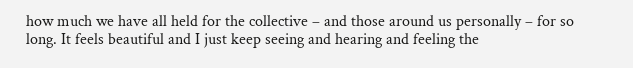how much we have all held for the collective – and those around us personally – for so long. It feels beautiful and I just keep seeing and hearing and feeling the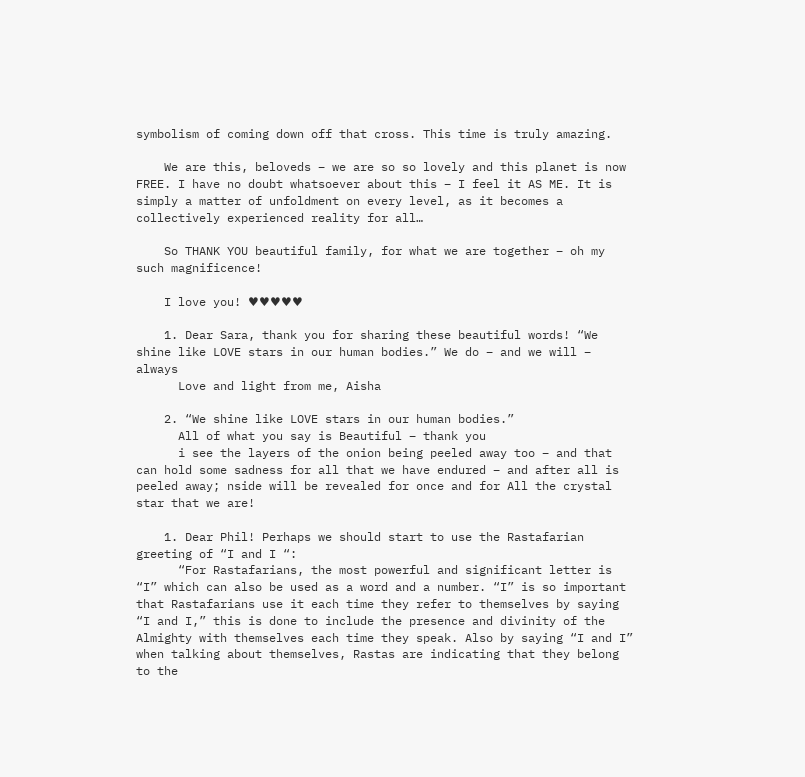symbolism of coming down off that cross. This time is truly amazing.

    We are this, beloveds – we are so so lovely and this planet is now FREE. I have no doubt whatsoever about this – I feel it AS ME. It is simply a matter of unfoldment on every level, as it becomes a collectively experienced reality for all…

    So THANK YOU beautiful family, for what we are together – oh my such magnificence!

    I love you! ♥♥♥♥♥

    1. Dear Sara, thank you for sharing these beautiful words! “We shine like LOVE stars in our human bodies.” We do – and we will – always
      Love and light from me, Aisha

    2. “We shine like LOVE stars in our human bodies.”
      All of what you say is Beautiful – thank you
      i see the layers of the onion being peeled away too – and that can hold some sadness for all that we have endured – and after all is peeled away; nside will be revealed for once and for All the crystal star that we are!

    1. Dear Phil! Perhaps we should start to use the Rastafarian greeting of “I and I “:
      “For Rastafarians, the most powerful and significant letter is “I” which can also be used as a word and a number. “I” is so important that Rastafarians use it each time they refer to themselves by saying “I and I,” this is done to include the presence and divinity of the Almighty with themselves each time they speak. Also by saying “I and I” when talking about themselves, Rastas are indicating that they belong to the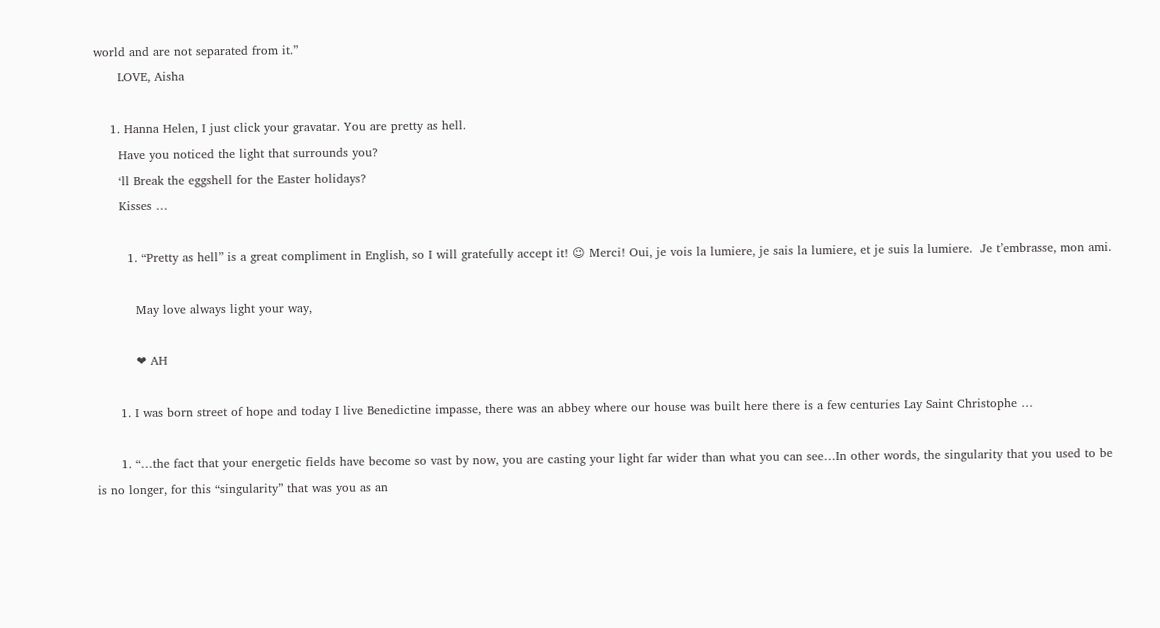world and are not separated from it.”
      LOVE, Aisha

    1. Hanna Helen, I just click your gravatar. You are pretty as hell.
      Have you noticed the light that surrounds you?
      ‘ll Break the eggshell for the Easter holidays?
      Kisses …

        1. “Pretty as hell” is a great compliment in English, so I will gratefully accept it! 😉 Merci! Oui, je vois la lumiere, je sais la lumiere, et je suis la lumiere.  Je t’embrasse, mon ami.

          May love always light your way,

          ❤ AH

      1. I was born street of hope and today I live Benedictine impasse, there was an abbey where our house was built here there is a few centuries Lay Saint Christophe …

      1. “…the fact that your energetic fields have become so vast by now, you are casting your light far wider than what you can see…In other words, the singularity that you used to be is no longer, for this “singularity” that was you as an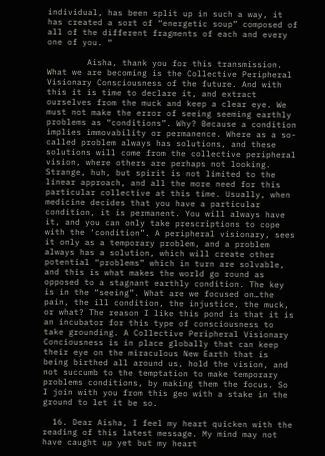individual, has been split up in such a way, it has created a sort of “energetic soup” composed of all of the different fragments of each and every one of you. “

        Aisha, thank you for this transmission. What we are becoming is the Collective Peripheral Visionary Consciousness of the future. And with this it is time to declare it, and extract ourselves from the muck and keep a clear eye. We must not make the error of seeing seeming earthly problems as “conditions”. Why? Because a condition implies immovability or permanence. Where as a so-called problem always has solutions, and these solutions will come from the collective peripheral vision, where others are perhaps not looking. Strange, huh, but spirit is not limited to the linear approach, and all the more need for this particular collective at this time. Usually, when medicine decides that you have a particular condition, it is permanent. You will always have it, and you can only take prescriptions to cope with the ‘condition”. A peripheral visionary, sees it only as a temporary problem, and a problem always has a solution, which will create other potential “problems” which in turn are solvable, and this is what makes the world go round as opposed to a stagnant earthly condition. The key is in the “seeing”. What are we focused on…the pain, the ill condition, the injustice, the muck, or what? The reason I like this pond is that it is an incubator for this type of consciousness to take grounding. A Collective Peripheral Visionary Conciousness is in place globally that can keep their eye on the miraculous New Earth that is being birthed all around us, hold the vision, and not succumb to the temptation to make temporary problems conditions, by making them the focus. So I join with you from this geo with a stake in the ground to let it be so.

  16. Dear Aisha, I feel my heart quicken with the reading of this latest message. My mind may not have caught up yet but my heart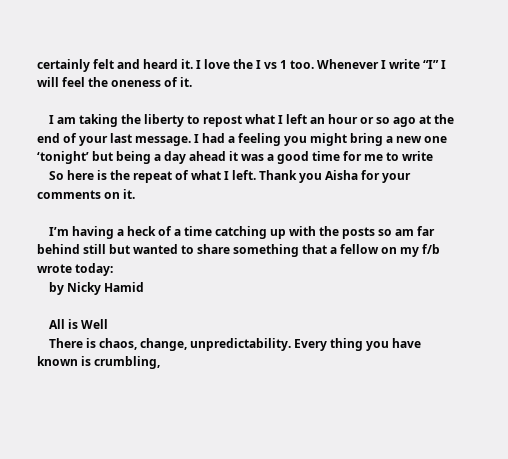certainly felt and heard it. I love the I vs 1 too. Whenever I write “I” I will feel the oneness of it.

    I am taking the liberty to repost what I left an hour or so ago at the end of your last message. I had a feeling you might bring a new one ‘tonight’ but being a day ahead it was a good time for me to write
    So here is the repeat of what I left. Thank you Aisha for your comments on it.

    I’m having a heck of a time catching up with the posts so am far behind still but wanted to share something that a fellow on my f/b wrote today:
    by Nicky Hamid

    All is Well
    There is chaos, change, unpredictability. Every thing you have known is crumbling,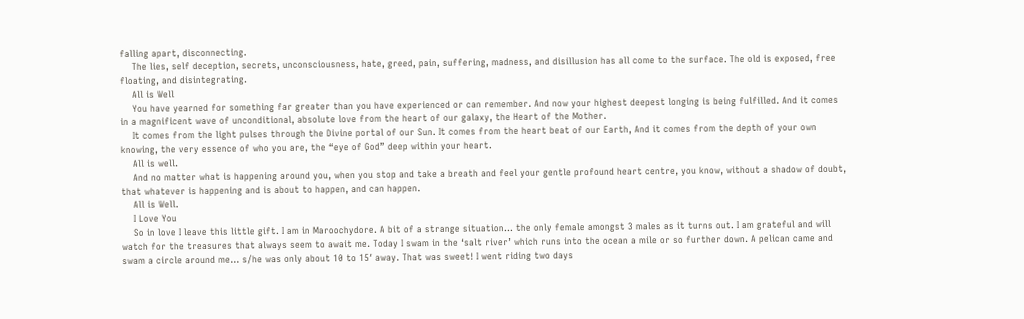falling apart, disconnecting.
    The lies, self deception, secrets, unconsciousness, hate, greed, pain, suffering, madness, and disillusion has all come to the surface. The old is exposed, free floating, and disintegrating.
    All is Well
    You have yearned for something far greater than you have experienced or can remember. And now your highest deepest longing is being fulfilled. And it comes in a magnificent wave of unconditional, absolute love from the heart of our galaxy, the Heart of the Mother.
    It comes from the light pulses through the Divine portal of our Sun. It comes from the heart beat of our Earth, And it comes from the depth of your own knowing, the very essence of who you are, the “eye of God” deep within your heart.
    All is well.
    And no matter what is happening around you, when you stop and take a breath and feel your gentle profound heart centre, you know, without a shadow of doubt, that whatever is happening and is about to happen, and can happen.
    All is Well.
    I Love You
    So in love I leave this little gift. I am in Maroochydore. A bit of a strange situation… the only female amongst 3 males as it turns out. I am grateful and will watch for the treasures that always seem to await me. Today I swam in the ‘salt river’ which runs into the ocean a mile or so further down. A pelican came and swam a circle around me… s/he was only about 10 to 15′ away. That was sweet! I went riding two days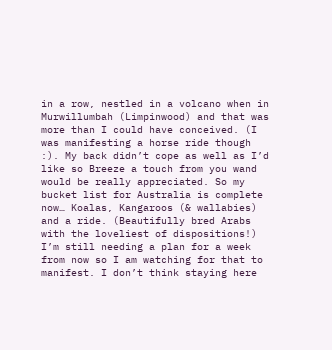in a row, nestled in a volcano when in Murwillumbah (Limpinwood) and that was more than I could have conceived. (I was manifesting a horse ride though :). My back didn’t cope as well as I’d like so Breeze a touch from you wand would be really appreciated. So my bucket list for Australia is complete now… Koalas, Kangaroos (& wallabies) and a ride. (Beautifully bred Arabs with the loveliest of dispositions!) I’m still needing a plan for a week from now so I am watching for that to manifest. I don’t think staying here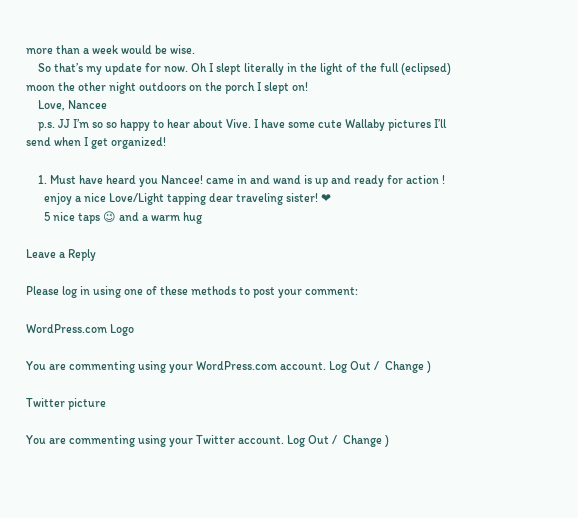more than a week would be wise.
    So that’s my update for now. Oh I slept literally in the light of the full (eclipsed) moon the other night outdoors on the porch I slept on!
    Love, Nancee
    p.s. JJ I’m so so happy to hear about Vive. I have some cute Wallaby pictures I’ll send when I get organized!

    1. Must have heard you Nancee! came in and wand is up and ready for action !
      enjoy a nice Love/Light tapping dear traveling sister! ❤
      5 nice taps 😉 and a warm hug

Leave a Reply

Please log in using one of these methods to post your comment:

WordPress.com Logo

You are commenting using your WordPress.com account. Log Out /  Change )

Twitter picture

You are commenting using your Twitter account. Log Out /  Change )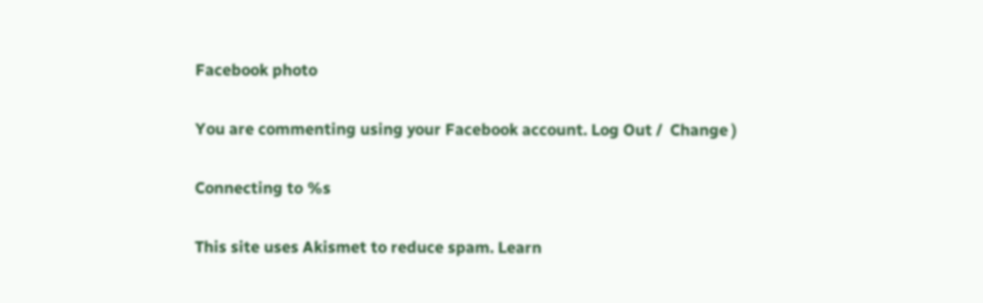Facebook photo

You are commenting using your Facebook account. Log Out /  Change )

Connecting to %s

This site uses Akismet to reduce spam. Learn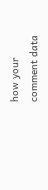how your comment data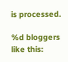is processed.

%d bloggers like this: